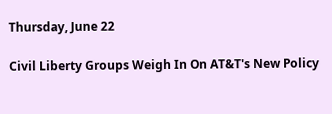Thursday, June 22

Civil Liberty Groups Weigh In On AT&T's New Policy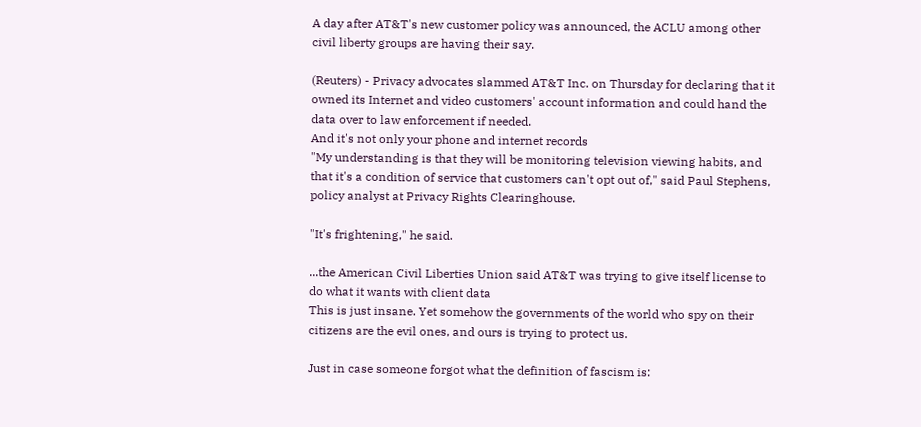A day after AT&T's new customer policy was announced, the ACLU among other civil liberty groups are having their say.

(Reuters) - Privacy advocates slammed AT&T Inc. on Thursday for declaring that it owned its Internet and video customers' account information and could hand the data over to law enforcement if needed.
And it's not only your phone and internet records
"My understanding is that they will be monitoring television viewing habits, and that it's a condition of service that customers can't opt out of," said Paul Stephens, policy analyst at Privacy Rights Clearinghouse.

"It's frightening," he said.

...the American Civil Liberties Union said AT&T was trying to give itself license to do what it wants with client data
This is just insane. Yet somehow the governments of the world who spy on their citizens are the evil ones, and ours is trying to protect us.

Just in case someone forgot what the definition of fascism is: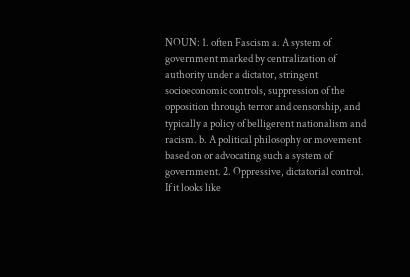NOUN: 1. often Fascism a. A system of government marked by centralization of authority under a dictator, stringent socioeconomic controls, suppression of the opposition through terror and censorship, and typically a policy of belligerent nationalism and racism. b. A political philosophy or movement based on or advocating such a system of government. 2. Oppressive, dictatorial control.
If it looks like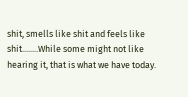shit, smells like shit and feels like shit........While some might not like hearing it, that is what we have today.